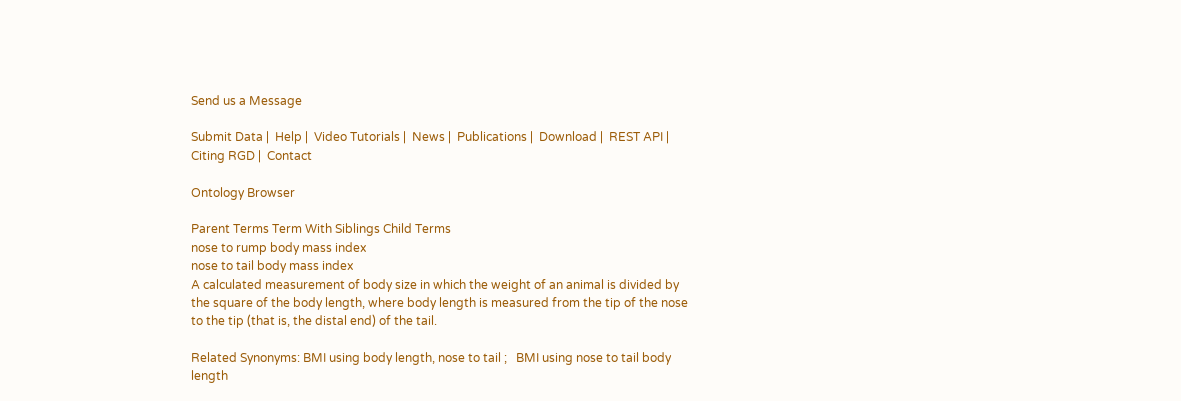Send us a Message

Submit Data |  Help |  Video Tutorials |  News |  Publications |  Download |  REST API |  Citing RGD |  Contact

Ontology Browser

Parent Terms Term With Siblings Child Terms
nose to rump body mass index
nose to tail body mass index
A calculated measurement of body size in which the weight of an animal is divided by the square of the body length, where body length is measured from the tip of the nose to the tip (that is, the distal end) of the tail.

Related Synonyms: BMI using body length, nose to tail ;   BMI using nose to tail body length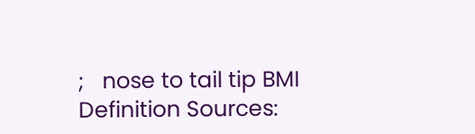;   nose to tail tip BMI
Definition Sources: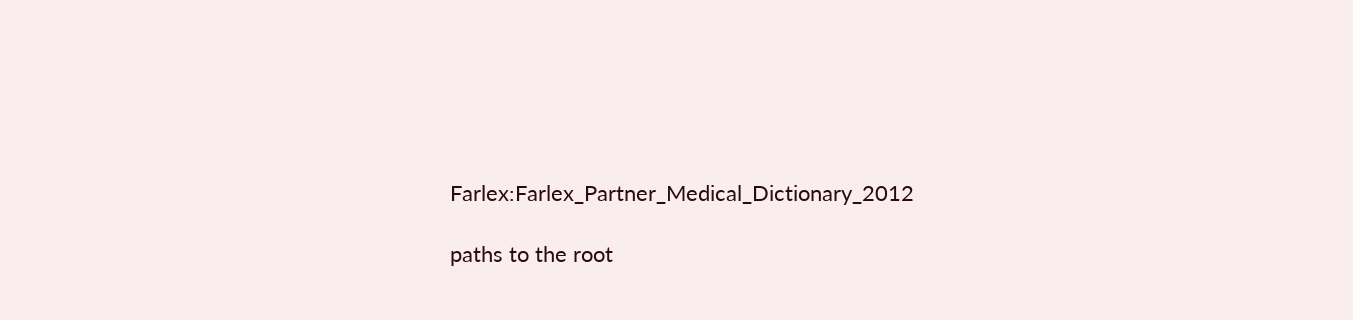Farlex:Farlex_Partner_Medical_Dictionary_2012

paths to the root